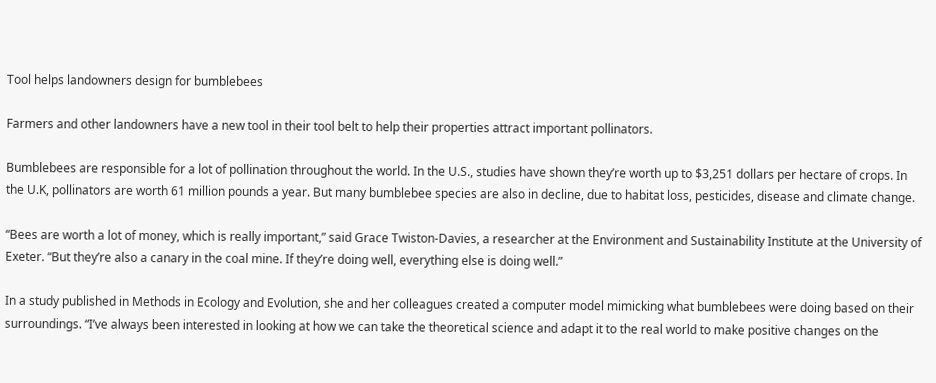Tool helps landowners design for bumblebees

Farmers and other landowners have a new tool in their tool belt to help their properties attract important pollinators.

Bumblebees are responsible for a lot of pollination throughout the world. In the U.S., studies have shown they’re worth up to $3,251 dollars per hectare of crops. In the U.K, pollinators are worth 61 million pounds a year. But many bumblebee species are also in decline, due to habitat loss, pesticides, disease and climate change.

“Bees are worth a lot of money, which is really important,” said Grace Twiston-Davies, a researcher at the Environment and Sustainability Institute at the University of Exeter. “But they’re also a canary in the coal mine. If they’re doing well, everything else is doing well.”

In a study published in Methods in Ecology and Evolution, she and her colleagues created a computer model mimicking what bumblebees were doing based on their surroundings. “I’ve always been interested in looking at how we can take the theoretical science and adapt it to the real world to make positive changes on the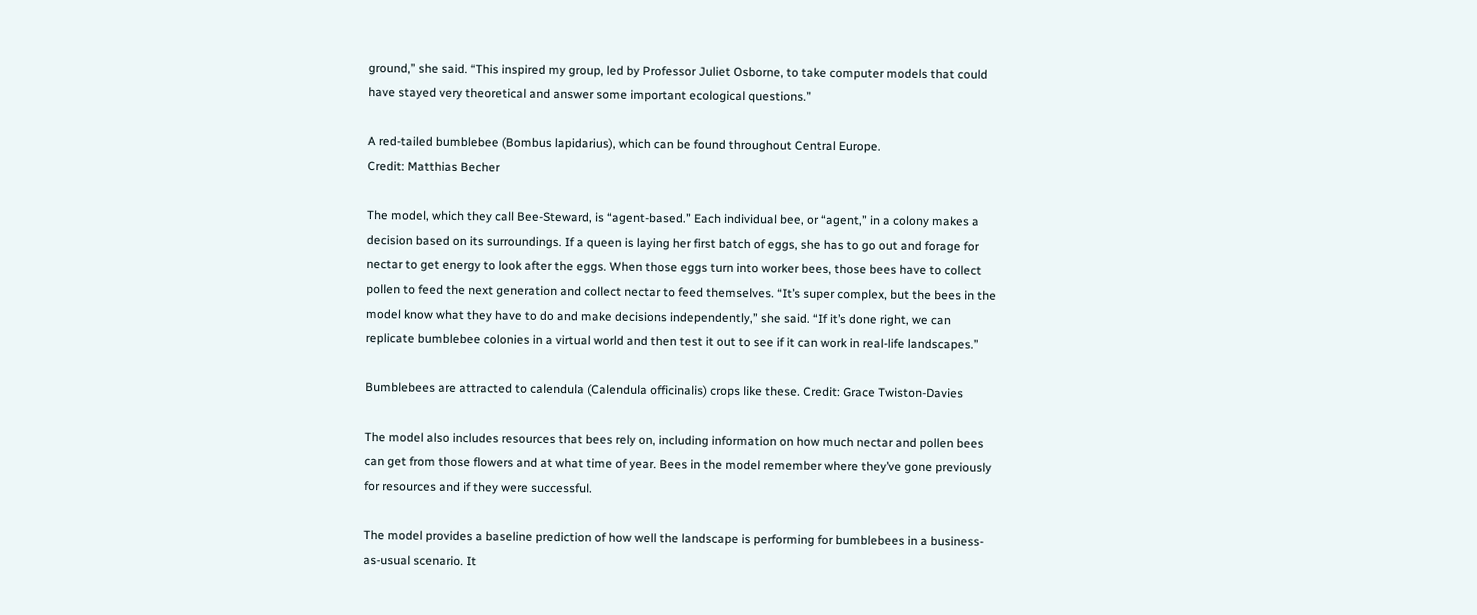ground,” she said. “This inspired my group, led by Professor Juliet Osborne, to take computer models that could have stayed very theoretical and answer some important ecological questions.”

A red-tailed bumblebee (Bombus lapidarius), which can be found throughout Central Europe.
Credit: Matthias Becher

The model, which they call Bee-Steward, is “agent-based.” Each individual bee, or “agent,” in a colony makes a decision based on its surroundings. If a queen is laying her first batch of eggs, she has to go out and forage for nectar to get energy to look after the eggs. When those eggs turn into worker bees, those bees have to collect pollen to feed the next generation and collect nectar to feed themselves. “It’s super complex, but the bees in the model know what they have to do and make decisions independently,” she said. “If it’s done right, we can replicate bumblebee colonies in a virtual world and then test it out to see if it can work in real-life landscapes.”

Bumblebees are attracted to calendula (Calendula officinalis) crops like these. Credit: Grace Twiston-Davies

The model also includes resources that bees rely on, including information on how much nectar and pollen bees can get from those flowers and at what time of year. Bees in the model remember where they’ve gone previously for resources and if they were successful.

The model provides a baseline prediction of how well the landscape is performing for bumblebees in a business-as-usual scenario. It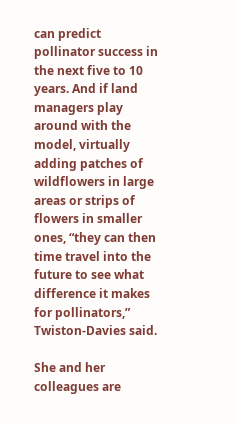can predict pollinator success in the next five to 10 years. And if land managers play around with the model, virtually adding patches of wildflowers in large areas or strips of flowers in smaller ones, “they can then time travel into the future to see what difference it makes for pollinators,” Twiston-Davies said.

She and her colleagues are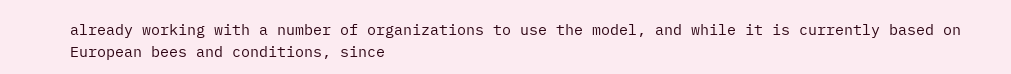already working with a number of organizations to use the model, and while it is currently based on European bees and conditions, since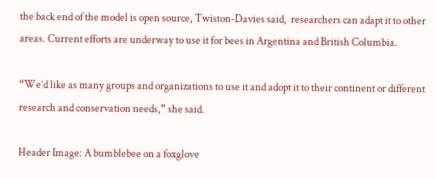the back end of the model is open source, Twiston-Davies said,  researchers can adapt it to other areas. Current efforts are underway to use it for bees in Argentina and British Columbia.

“We’d like as many groups and organizations to use it and adopt it to their continent or different research and conservation needs,” she said.

Header Image: A bumblebee on a foxglove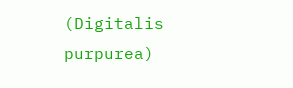(Digitalis purpurea)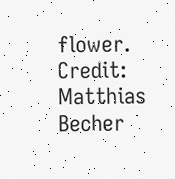flower. Credit: Matthias Becher